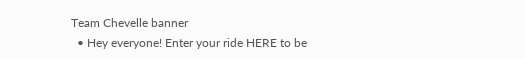Team Chevelle banner
  • Hey everyone! Enter your ride HERE to be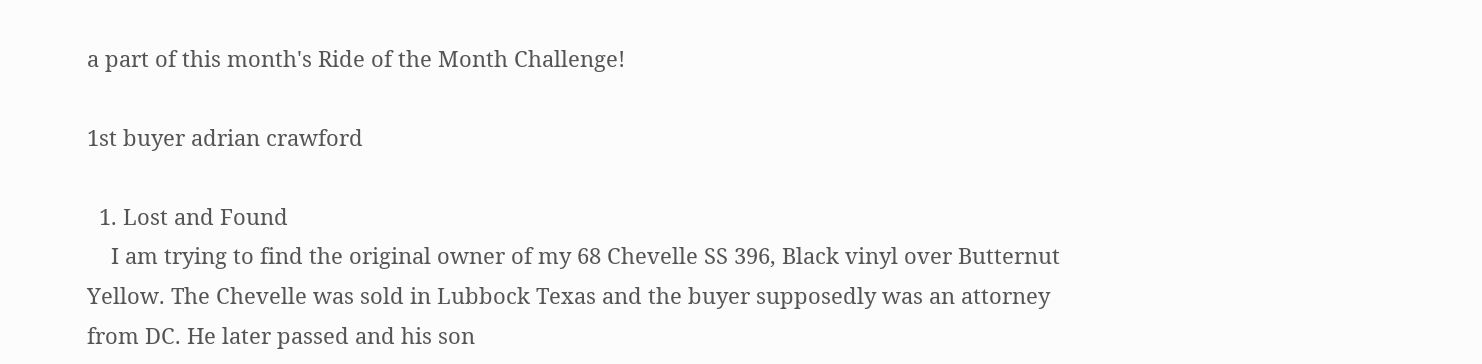a part of this month's Ride of the Month Challenge!

1st buyer adrian crawford

  1. Lost and Found
    I am trying to find the original owner of my 68 Chevelle SS 396, Black vinyl over Butternut Yellow. The Chevelle was sold in Lubbock Texas and the buyer supposedly was an attorney from DC. He later passed and his son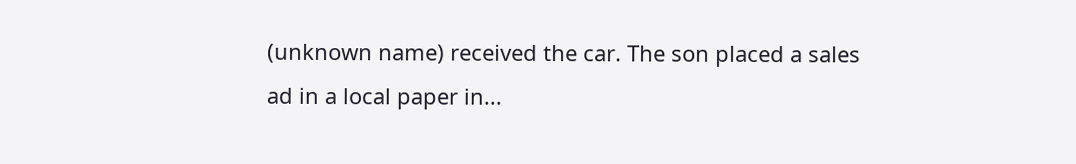(unknown name) received the car. The son placed a sales ad in a local paper in...